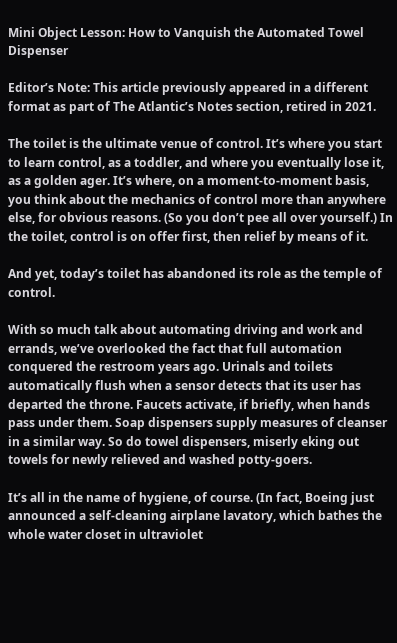Mini Object Lesson: How to Vanquish the Automated Towel Dispenser

Editor’s Note: This article previously appeared in a different format as part of The Atlantic’s Notes section, retired in 2021.

The toilet is the ultimate venue of control. It’s where you start to learn control, as a toddler, and where you eventually lose it, as a golden ager. It’s where, on a moment-to-moment basis, you think about the mechanics of control more than anywhere else, for obvious reasons. (So you don’t pee all over yourself.) In the toilet, control is on offer first, then relief by means of it.

And yet, today’s toilet has abandoned its role as the temple of control.

With so much talk about automating driving and work and errands, we’ve overlooked the fact that full automation conquered the restroom years ago. Urinals and toilets automatically flush when a sensor detects that its user has departed the throne. Faucets activate, if briefly, when hands pass under them. Soap dispensers supply measures of cleanser in a similar way. So do towel dispensers, miserly eking out towels for newly relieved and washed potty-goers.

It’s all in the name of hygiene, of course. (In fact, Boeing just announced a self-cleaning airplane lavatory, which bathes the whole water closet in ultraviolet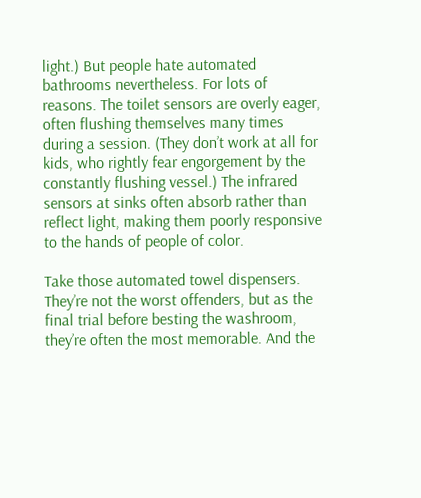light.) But people hate automated bathrooms nevertheless. For lots of reasons. The toilet sensors are overly eager, often flushing themselves many times during a session. (They don’t work at all for kids, who rightly fear engorgement by the constantly flushing vessel.) The infrared sensors at sinks often absorb rather than reflect light, making them poorly responsive to the hands of people of color.

Take those automated towel dispensers. They’re not the worst offenders, but as the final trial before besting the washroom, they’re often the most memorable. And the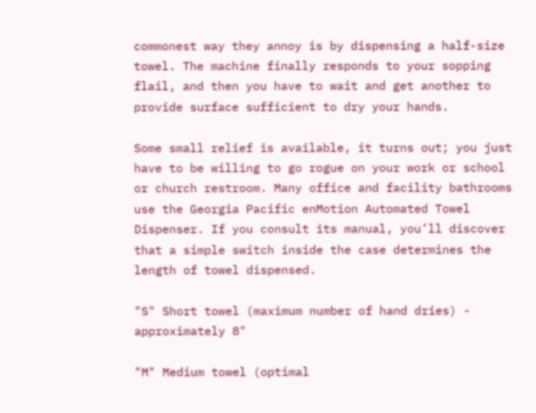commonest way they annoy is by dispensing a half-size towel. The machine finally responds to your sopping flail, and then you have to wait and get another to provide surface sufficient to dry your hands.

Some small relief is available, it turns out; you just have to be willing to go rogue on your work or school or church restroom. Many office and facility bathrooms use the Georgia Pacific enMotion Automated Towel Dispenser. If you consult its manual, you’ll discover that a simple switch inside the case determines the length of towel dispensed.

"S" Short towel (maximum number of hand dries) - approximately 8"

"M" Medium towel (optimal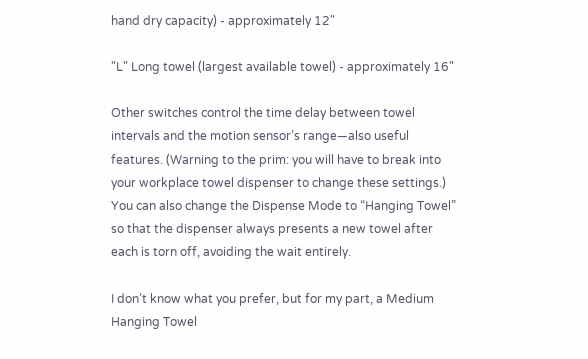hand dry capacity) - approximately 12"

"L" Long towel (largest available towel) - approximately 16"

Other switches control the time delay between towel intervals and the motion sensor’s range—also useful features. (Warning to the prim: you will have to break into your workplace towel dispenser to change these settings.) You can also change the Dispense Mode to “Hanging Towel” so that the dispenser always presents a new towel after each is torn off, avoiding the wait entirely.

I don’t know what you prefer, but for my part, a Medium Hanging Towel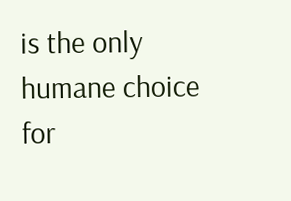is the only humane choice for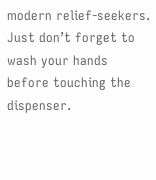modern relief-seekers. Just don’t forget to wash your hands before touching the dispenser.